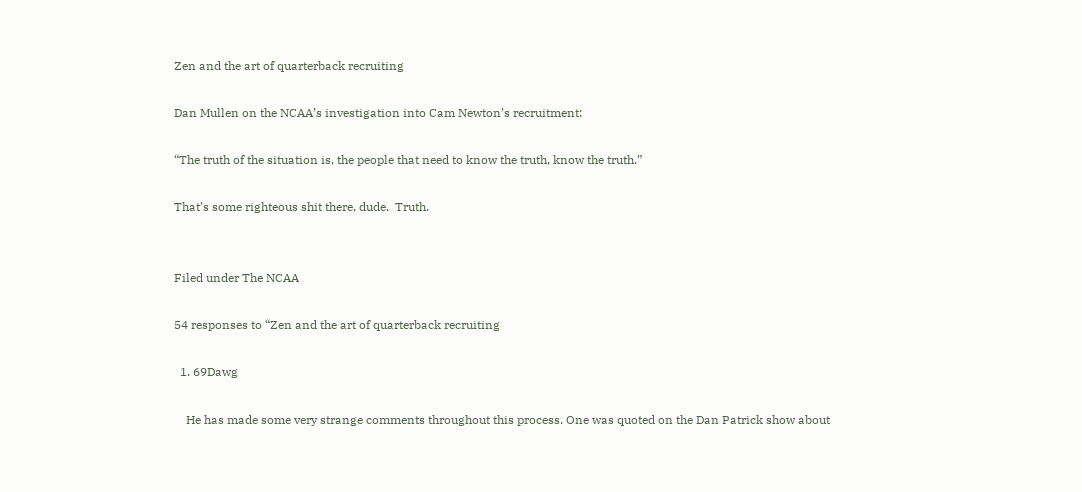Zen and the art of quarterback recruiting

Dan Mullen on the NCAA’s investigation into Cam Newton’s recruitment:

“The truth of the situation is, the people that need to know the truth, know the truth.”

That’s some righteous shit there, dude.  Truth.


Filed under The NCAA

54 responses to “Zen and the art of quarterback recruiting

  1. 69Dawg

    He has made some very strange comments throughout this process. One was quoted on the Dan Patrick show about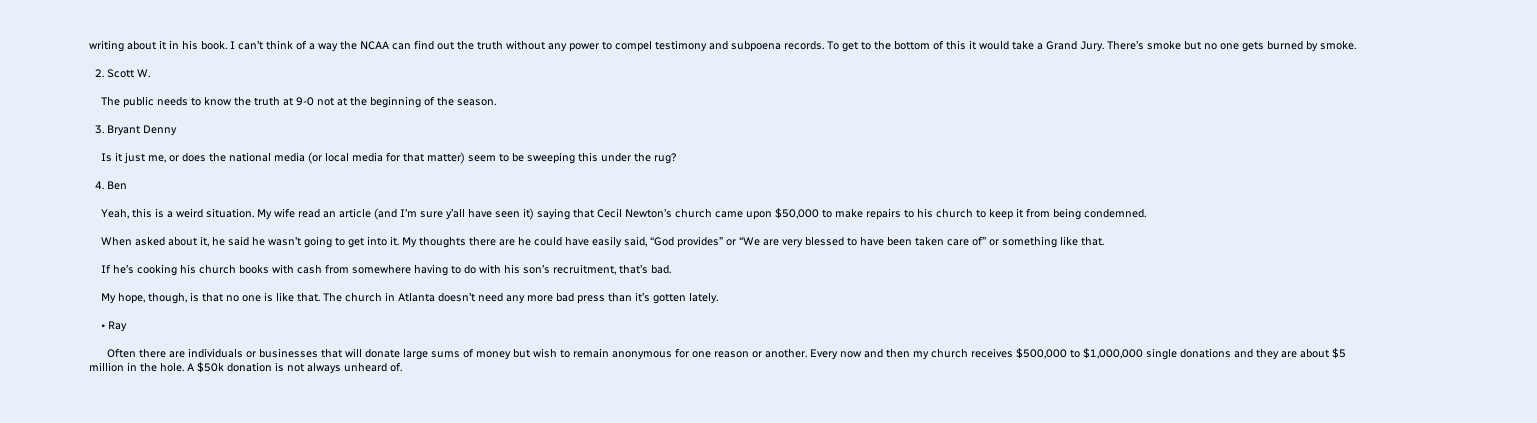writing about it in his book. I can’t think of a way the NCAA can find out the truth without any power to compel testimony and subpoena records. To get to the bottom of this it would take a Grand Jury. There’s smoke but no one gets burned by smoke.

  2. Scott W.

    The public needs to know the truth at 9-0 not at the beginning of the season.

  3. Bryant Denny

    Is it just me, or does the national media (or local media for that matter) seem to be sweeping this under the rug?

  4. Ben

    Yeah, this is a weird situation. My wife read an article (and I’m sure y’all have seen it) saying that Cecil Newton’s church came upon $50,000 to make repairs to his church to keep it from being condemned.

    When asked about it, he said he wasn’t going to get into it. My thoughts there are he could have easily said, “God provides” or “We are very blessed to have been taken care of” or something like that.

    If he’s cooking his church books with cash from somewhere having to do with his son’s recruitment, that’s bad.

    My hope, though, is that no one is like that. The church in Atlanta doesn’t need any more bad press than it’s gotten lately.

    • Ray

      Often there are individuals or businesses that will donate large sums of money but wish to remain anonymous for one reason or another. Every now and then my church receives $500,000 to $1,000,000 single donations and they are about $5 million in the hole. A $50k donation is not always unheard of.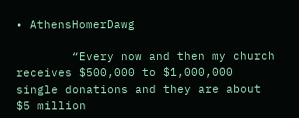• AthensHomerDawg

        “Every now and then my church receives $500,000 to $1,000,000 single donations and they are about $5 million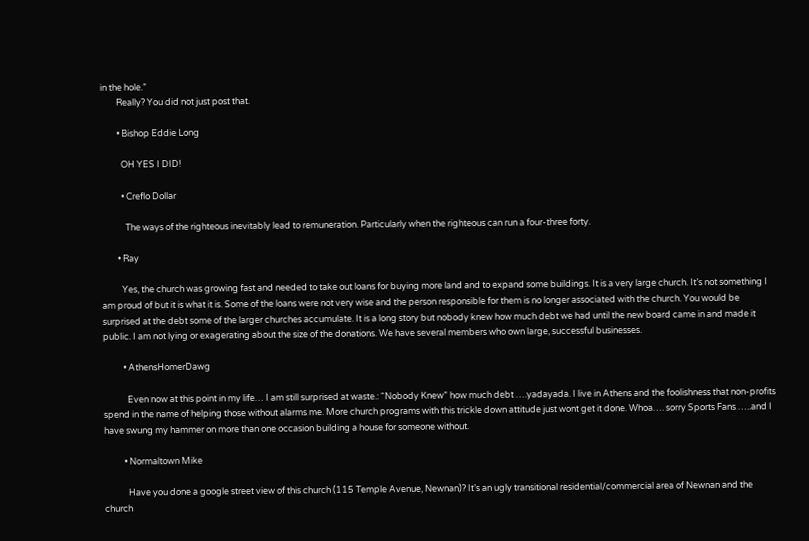in the hole.”
        Really? You did not just post that.

        • Bishop Eddie Long

          OH YES I DID!

          • Creflo Dollar

            The ways of the righteous inevitably lead to remuneration. Particularly when the righteous can run a four-three forty.

        • Ray

          Yes, the church was growing fast and needed to take out loans for buying more land and to expand some buildings. It is a very large church. It’s not something I am proud of but it is what it is. Some of the loans were not very wise and the person responsible for them is no longer associated with the church. You would be surprised at the debt some of the larger churches accumulate. It is a long story but nobody knew how much debt we had until the new board came in and made it public. I am not lying or exagerating about the size of the donations. We have several members who own large, successful businesses.

          • AthensHomerDawg

            Even now at this point in my life… I am still surprised at waste.: “Nobody Knew” how much debt ….yadayada. I live in Athens and the foolishness that non-profits spend in the name of helping those without alarms me. More church programs with this trickle down attitude just wont get it done. Whoa…. sorry Sports Fans …..and I have swung my hammer on more than one occasion building a house for someone without.

          • Normaltown Mike

            Have you done a google street view of this church (115 Temple Avenue, Newnan)? It’s an ugly transitional residential/commercial area of Newnan and the church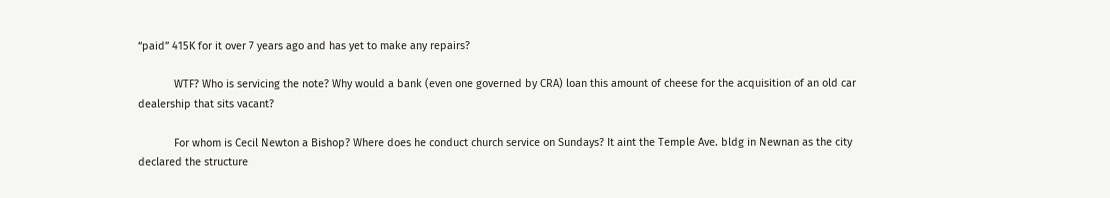“paid” 415K for it over 7 years ago and has yet to make any repairs?

            WTF? Who is servicing the note? Why would a bank (even one governed by CRA) loan this amount of cheese for the acquisition of an old car dealership that sits vacant?

            For whom is Cecil Newton a Bishop? Where does he conduct church service on Sundays? It aint the Temple Ave. bldg in Newnan as the city declared the structure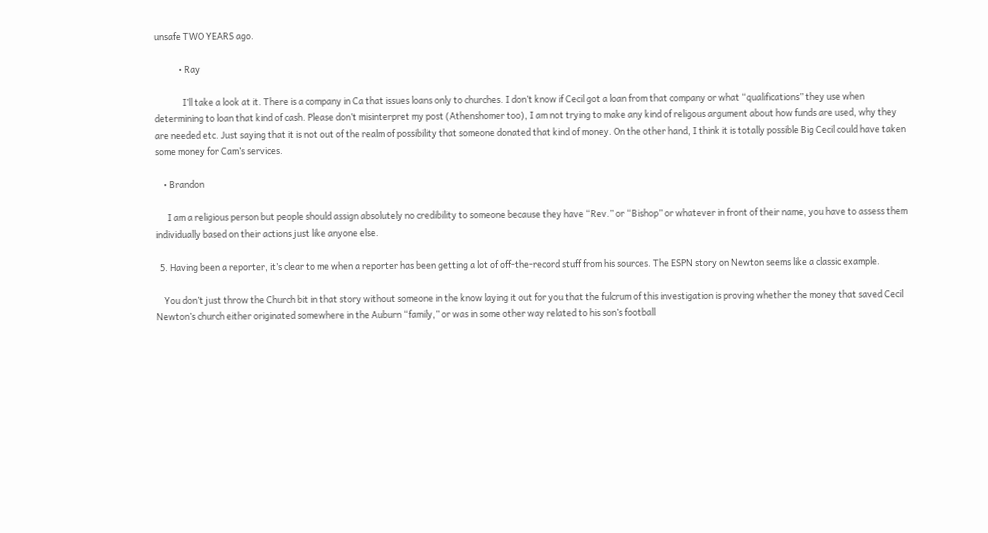unsafe TWO YEARS ago.

            • Ray

              I’ll take a look at it. There is a company in Ca that issues loans only to churches. I don’t know if Cecil got a loan from that company or what “qualifications” they use when determining to loan that kind of cash. Please don’t misinterpret my post (Athenshomer too), I am not trying to make any kind of religous argument about how funds are used, why they are needed etc. Just saying that it is not out of the realm of possibility that someone donated that kind of money. On the other hand, I think it is totally possible Big Cecil could have taken some money for Cam’s services.

    • Brandon

      I am a religious person but people should assign absolutely no credibility to someone because they have “Rev.” or “Bishop” or whatever in front of their name, you have to assess them individually based on their actions just like anyone else.

  5. Having been a reporter, it’s clear to me when a reporter has been getting a lot of off-the-record stuff from his sources. The ESPN story on Newton seems like a classic example.

    You don’t just throw the Church bit in that story without someone in the know laying it out for you that the fulcrum of this investigation is proving whether the money that saved Cecil Newton’s church either originated somewhere in the Auburn “family,” or was in some other way related to his son’s football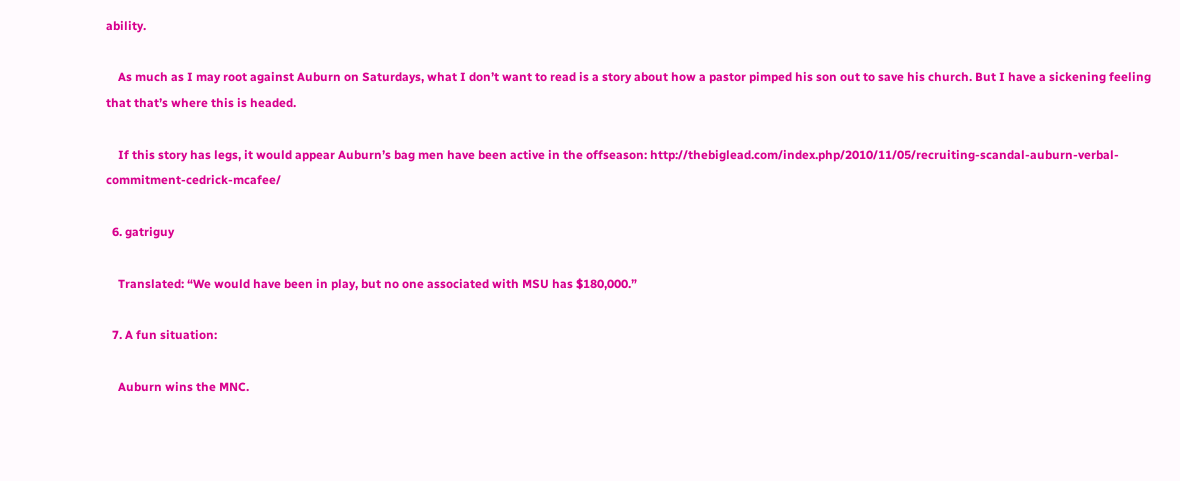ability.

    As much as I may root against Auburn on Saturdays, what I don’t want to read is a story about how a pastor pimped his son out to save his church. But I have a sickening feeling that that’s where this is headed.

    If this story has legs, it would appear Auburn’s bag men have been active in the offseason: http://thebiglead.com/index.php/2010/11/05/recruiting-scandal-auburn-verbal-commitment-cedrick-mcafee/

  6. gatriguy

    Translated: “We would have been in play, but no one associated with MSU has $180,000.”

  7. A fun situation:

    Auburn wins the MNC.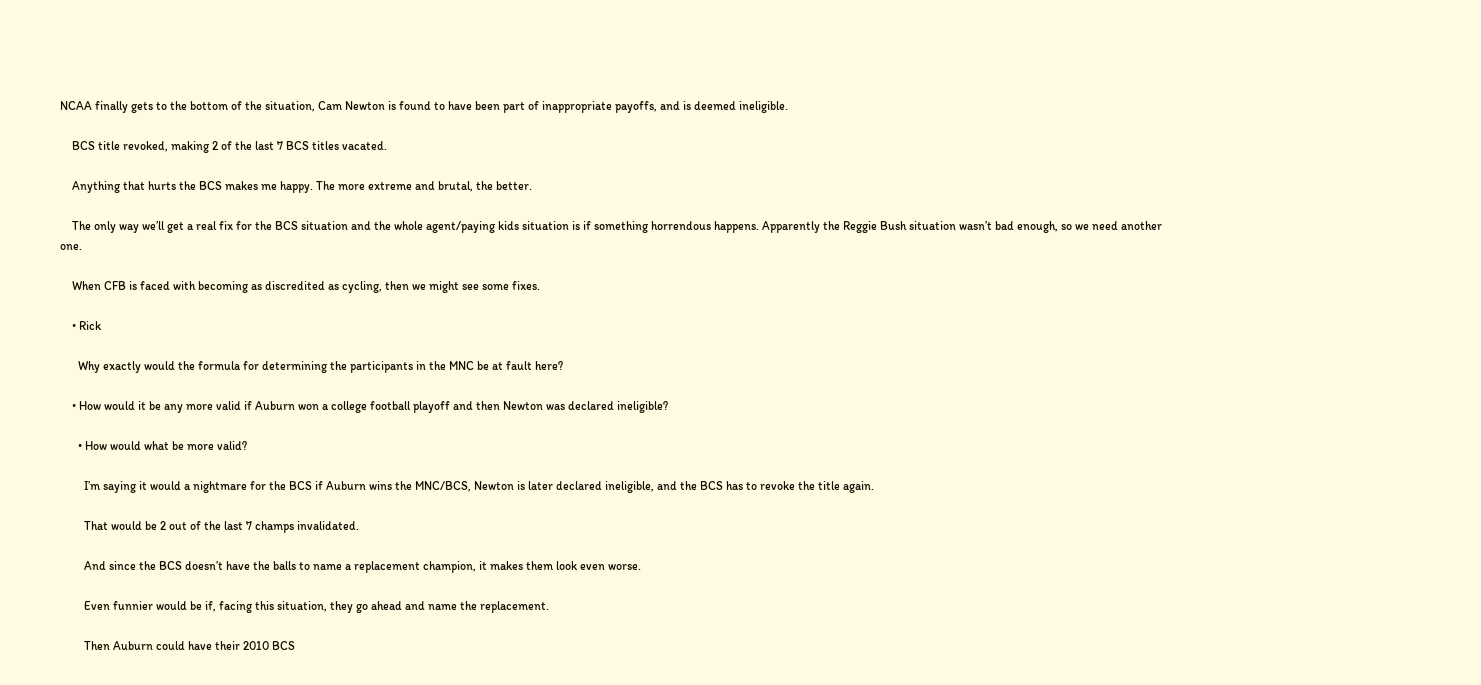NCAA finally gets to the bottom of the situation, Cam Newton is found to have been part of inappropriate payoffs, and is deemed ineligible.

    BCS title revoked, making 2 of the last 7 BCS titles vacated.

    Anything that hurts the BCS makes me happy. The more extreme and brutal, the better.

    The only way we’ll get a real fix for the BCS situation and the whole agent/paying kids situation is if something horrendous happens. Apparently the Reggie Bush situation wasn’t bad enough, so we need another one.

    When CFB is faced with becoming as discredited as cycling, then we might see some fixes.

    • Rick

      Why exactly would the formula for determining the participants in the MNC be at fault here?

    • How would it be any more valid if Auburn won a college football playoff and then Newton was declared ineligible?

      • How would what be more valid?

        I’m saying it would a nightmare for the BCS if Auburn wins the MNC/BCS, Newton is later declared ineligible, and the BCS has to revoke the title again.

        That would be 2 out of the last 7 champs invalidated.

        And since the BCS doesn’t have the balls to name a replacement champion, it makes them look even worse.

        Even funnier would be if, facing this situation, they go ahead and name the replacement.

        Then Auburn could have their 2010 BCS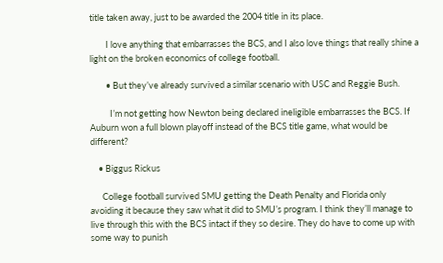title taken away, just to be awarded the 2004 title in its place.

        I love anything that embarrasses the BCS, and I also love things that really shine a light on the broken economics of college football.

        • But they’ve already survived a similar scenario with USC and Reggie Bush.

          I’m not getting how Newton being declared ineligible embarrasses the BCS. If Auburn won a full blown playoff instead of the BCS title game, what would be different?

    • Biggus Rickus

      College football survived SMU getting the Death Penalty and Florida only avoiding it because they saw what it did to SMU’s program. I think they’ll manage to live through this with the BCS intact if they so desire. They do have to come up with some way to punish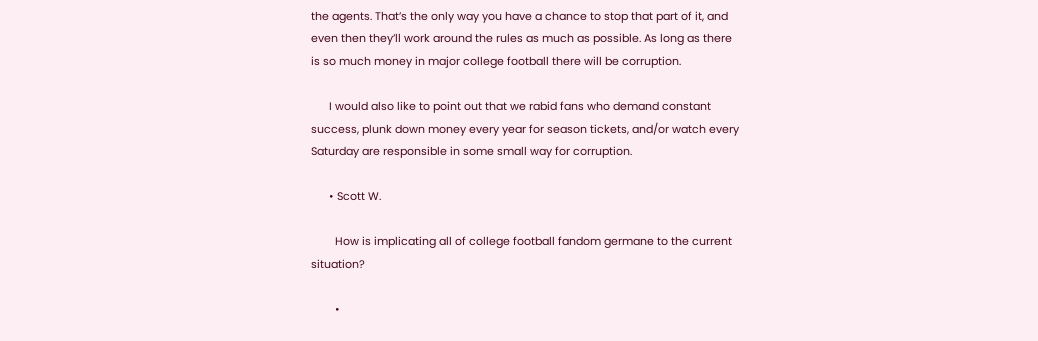the agents. That’s the only way you have a chance to stop that part of it, and even then they’ll work around the rules as much as possible. As long as there is so much money in major college football there will be corruption.

      I would also like to point out that we rabid fans who demand constant success, plunk down money every year for season tickets, and/or watch every Saturday are responsible in some small way for corruption.

      • Scott W.

        How is implicating all of college football fandom germane to the current situation?

        •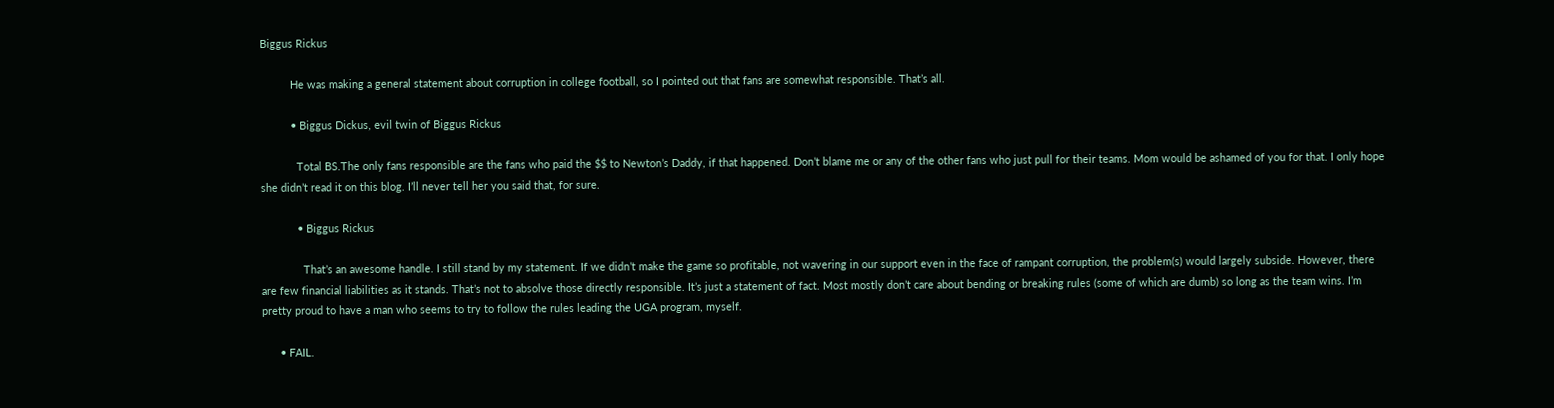Biggus Rickus

          He was making a general statement about corruption in college football, so I pointed out that fans are somewhat responsible. That’s all.

          • Biggus Dickus, evil twin of Biggus Rickus

            Total BS.The only fans responsible are the fans who paid the $$ to Newton’s Daddy, if that happened. Don’t blame me or any of the other fans who just pull for their teams. Mom would be ashamed of you for that. I only hope she didn’t read it on this blog. I’ll never tell her you said that, for sure.

            • Biggus Rickus

              That’s an awesome handle. I still stand by my statement. If we didn’t make the game so profitable, not wavering in our support even in the face of rampant corruption, the problem(s) would largely subside. However, there are few financial liabilities as it stands. That’s not to absolve those directly responsible. It’s just a statement of fact. Most mostly don’t care about bending or breaking rules (some of which are dumb) so long as the team wins. I’m pretty proud to have a man who seems to try to follow the rules leading the UGA program, myself.

      • FAIL.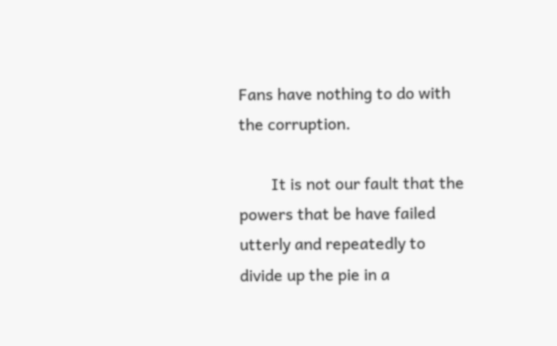Fans have nothing to do with the corruption.

        It is not our fault that the powers that be have failed utterly and repeatedly to divide up the pie in a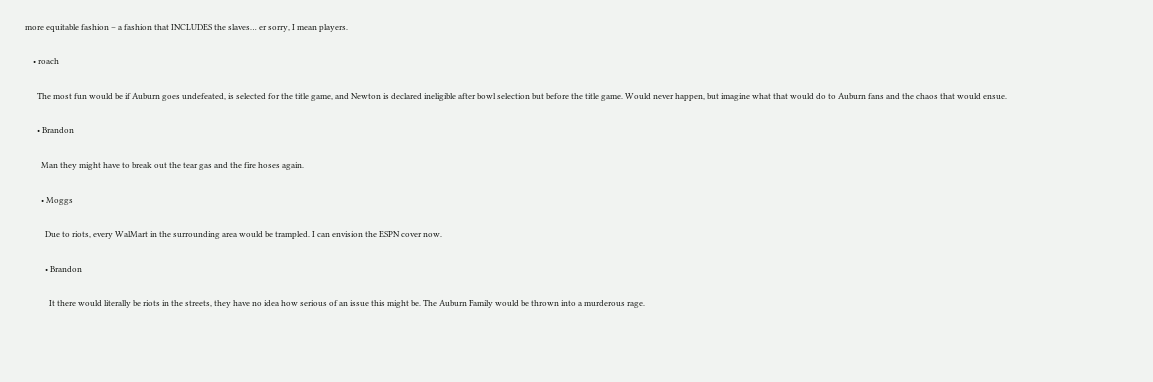more equitable fashion – a fashion that INCLUDES the slaves… er sorry, I mean players.

    • roach

      The most fun would be if Auburn goes undefeated, is selected for the title game, and Newton is declared ineligible after bowl selection but before the title game. Would never happen, but imagine what that would do to Auburn fans and the chaos that would ensue.

      • Brandon

        Man they might have to break out the tear gas and the fire hoses again.

        • Moggs

          Due to riots, every WalMart in the surrounding area would be trampled. I can envision the ESPN cover now.

          • Brandon

            It there would literally be riots in the streets, they have no idea how serious of an issue this might be. The Auburn Family would be thrown into a murderous rage.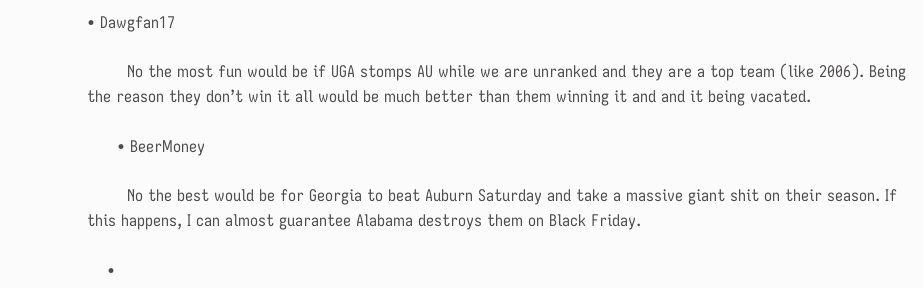• Dawgfan17

        No the most fun would be if UGA stomps AU while we are unranked and they are a top team (like 2006). Being the reason they don’t win it all would be much better than them winning it and and it being vacated.

      • BeerMoney

        No the best would be for Georgia to beat Auburn Saturday and take a massive giant shit on their season. If this happens, I can almost guarantee Alabama destroys them on Black Friday.

    •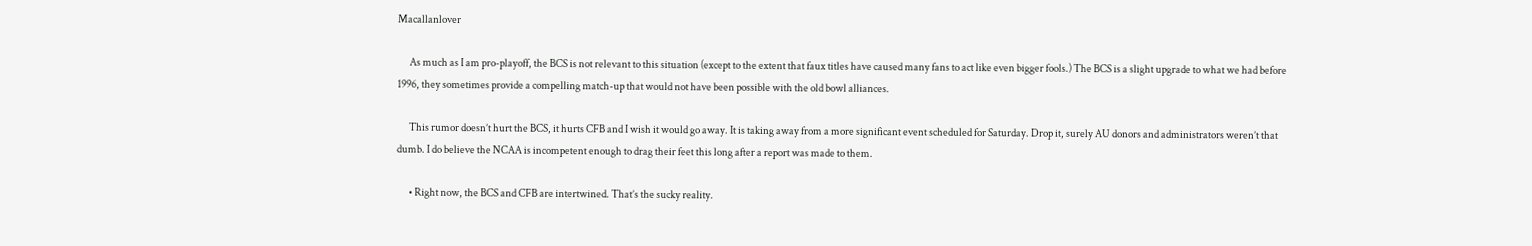Macallanlover

      As much as I am pro-playoff, the BCS is not relevant to this situation (except to the extent that faux titles have caused many fans to act like even bigger fools.) The BCS is a slight upgrade to what we had before 1996, they sometimes provide a compelling match-up that would not have been possible with the old bowl alliances.

      This rumor doesn’t hurt the BCS, it hurts CFB and I wish it would go away. It is taking away from a more significant event scheduled for Saturday. Drop it, surely AU donors and administrators weren’t that dumb. I do believe the NCAA is incompetent enough to drag their feet this long after a report was made to them.

      • Right now, the BCS and CFB are intertwined. That’s the sucky reality.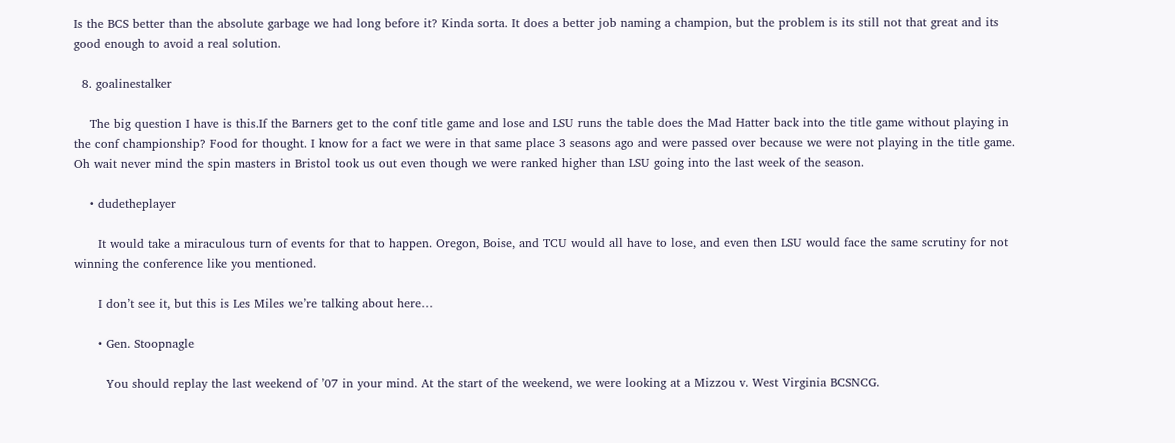Is the BCS better than the absolute garbage we had long before it? Kinda sorta. It does a better job naming a champion, but the problem is its still not that great and its good enough to avoid a real solution.

  8. goalinestalker

    The big question I have is this.If the Barners get to the conf title game and lose and LSU runs the table does the Mad Hatter back into the title game without playing in the conf championship? Food for thought. I know for a fact we were in that same place 3 seasons ago and were passed over because we were not playing in the title game. Oh wait never mind the spin masters in Bristol took us out even though we were ranked higher than LSU going into the last week of the season.

    • dudetheplayer

      It would take a miraculous turn of events for that to happen. Oregon, Boise, and TCU would all have to lose, and even then LSU would face the same scrutiny for not winning the conference like you mentioned.

      I don’t see it, but this is Les Miles we’re talking about here…

      • Gen. Stoopnagle

        You should replay the last weekend of ’07 in your mind. At the start of the weekend, we were looking at a Mizzou v. West Virginia BCSNCG.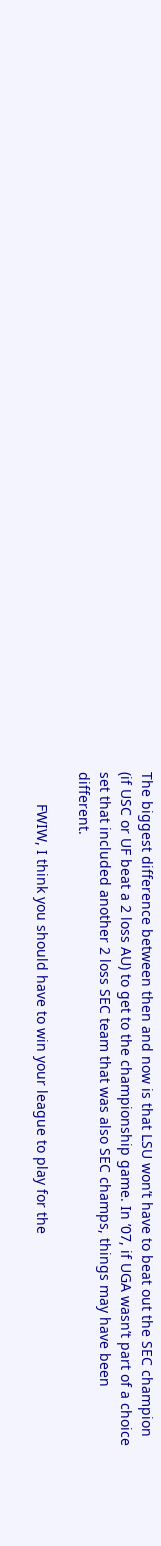The biggest difference between then and now is that LSU won’t have to beat out the SEC champion (if USC or UF beat a 2 loss AU) to get to the championship game. In ’07, if UGA wasn’t part of a choice set that included another 2 loss SEC team that was also SEC champs, things may have been different.

        FWIW, I think you should have to win your league to play for the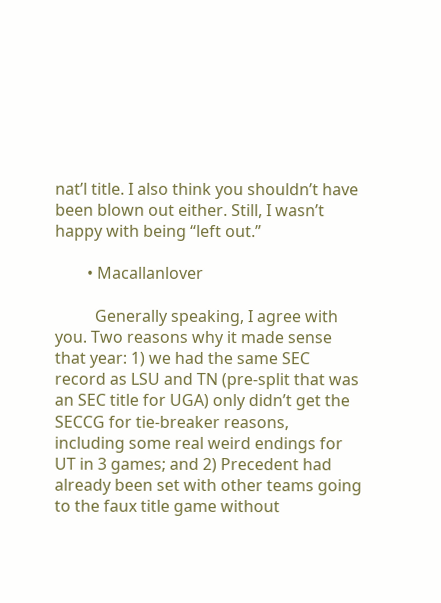nat’l title. I also think you shouldn’t have been blown out either. Still, I wasn’t happy with being “left out.”

        • Macallanlover

          Generally speaking, I agree with you. Two reasons why it made sense that year: 1) we had the same SEC record as LSU and TN (pre-split that was an SEC title for UGA) only didn’t get the SECCG for tie-breaker reasons, including some real weird endings for UT in 3 games; and 2) Precedent had already been set with other teams going to the faux title game without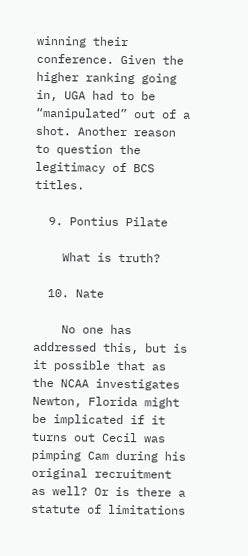winning their conference. Given the higher ranking going in, UGA had to be “manipulated” out of a shot. Another reason to question the legitimacy of BCS titles.

  9. Pontius Pilate

    What is truth?

  10. Nate

    No one has addressed this, but is it possible that as the NCAA investigates Newton, Florida might be implicated if it turns out Cecil was pimping Cam during his original recruitment as well? Or is there a statute of limitations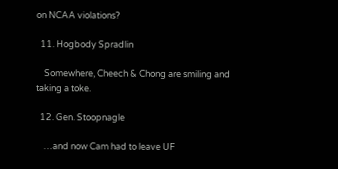on NCAA violations?

  11. Hogbody Spradlin

    Somewhere, Cheech & Chong are smiling and taking a toke.

  12. Gen. Stoopnagle

    …and now Cam had to leave UF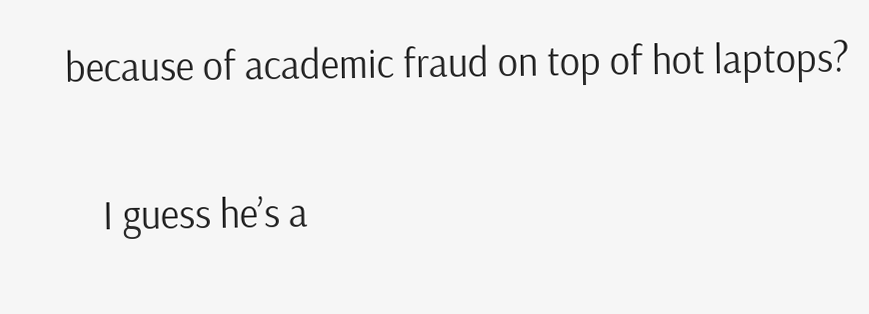because of academic fraud on top of hot laptops?

    I guess he’s a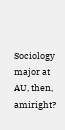Sociology major at AU, then, amiright?